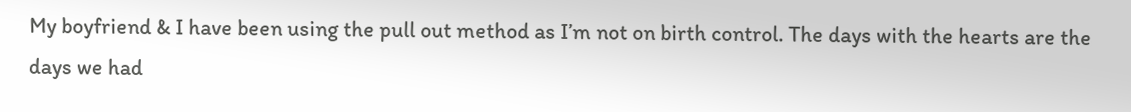My boyfriend & I have been using the pull out method as I’m not on birth control. The days with the hearts are the days we had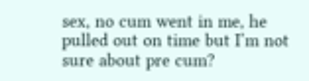sex, no cum went in me, he pulled out on time but I’m not sure about pre cum?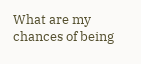What are my chances of being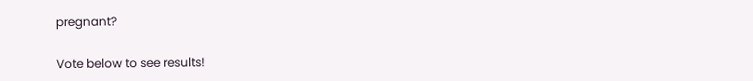pregnant?

Vote below to see results!